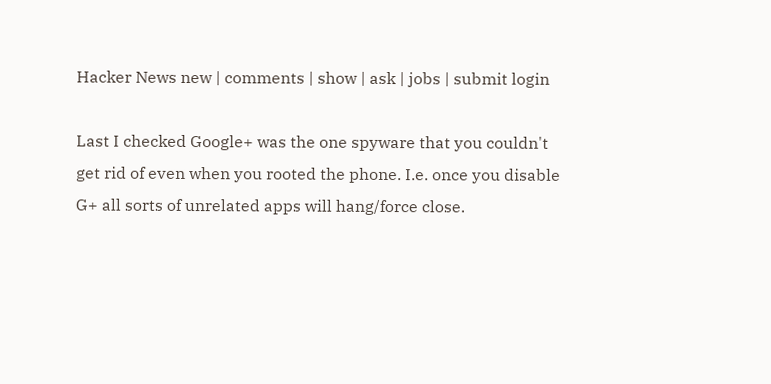Hacker News new | comments | show | ask | jobs | submit login

Last I checked Google+ was the one spyware that you couldn't get rid of even when you rooted the phone. I.e. once you disable G+ all sorts of unrelated apps will hang/force close.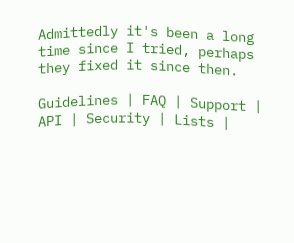Admittedly it's been a long time since I tried, perhaps they fixed it since then.

Guidelines | FAQ | Support | API | Security | Lists |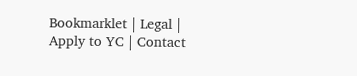Bookmarklet | Legal | Apply to YC | Contact